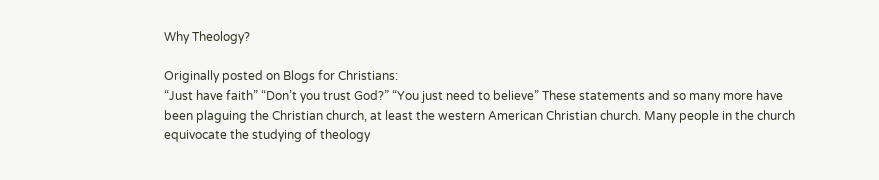Why Theology?

Originally posted on Blogs for Christians:
“Just have faith” “Don’t you trust God?” “You just need to believe” These statements and so many more have been plaguing the Christian church, at least the western American Christian church. Many people in the church equivocate the studying of theology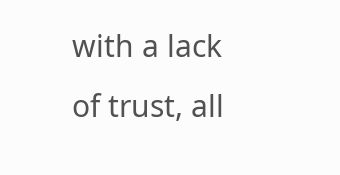with a lack of trust, all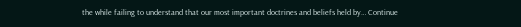the while failing to understand that our most important doctrines and beliefs held by… Continue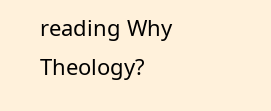reading Why Theology?